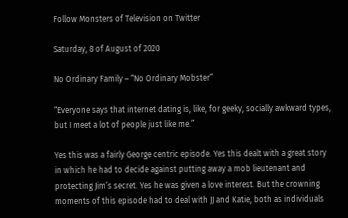Follow Monsters of Television on Twitter

Saturday, 8 of August of 2020

No Ordinary Family – “No Ordinary Mobster”

“Everyone says that internet dating is, like, for geeky, socially awkward types, but I meet a lot of people just like me.”

Yes this was a fairly George centric episode. Yes this dealt with a great story in which he had to decide against putting away a mob lieutenant and protecting Jim’s secret. Yes he was given a love interest. But the crowning moments of this episode had to deal with JJ and Katie, both as individuals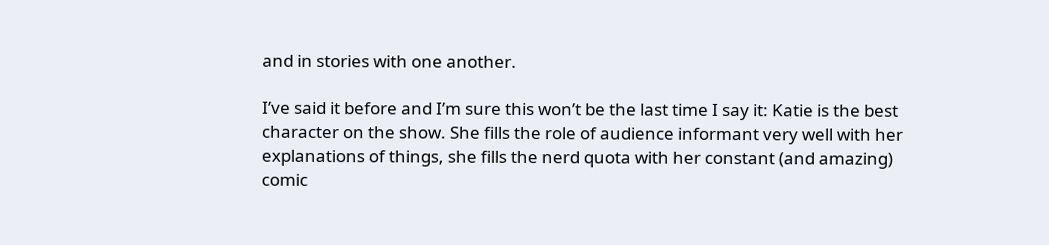and in stories with one another.

I’ve said it before and I’m sure this won’t be the last time I say it: Katie is the best character on the show. She fills the role of audience informant very well with her explanations of things, she fills the nerd quota with her constant (and amazing) comic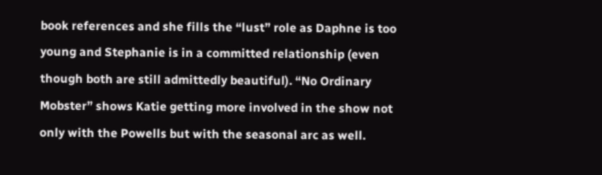book references and she fills the “lust” role as Daphne is too young and Stephanie is in a committed relationship (even though both are still admittedly beautiful). “No Ordinary Mobster” shows Katie getting more involved in the show not only with the Powells but with the seasonal arc as well.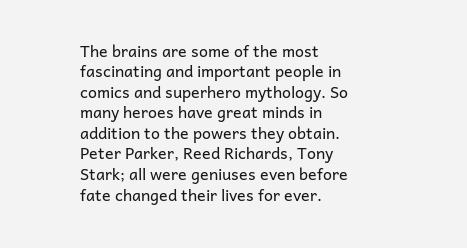The brains are some of the most fascinating and important people in comics and superhero mythology. So many heroes have great minds in addition to the powers they obtain. Peter Parker, Reed Richards, Tony Stark; all were geniuses even before fate changed their lives for ever.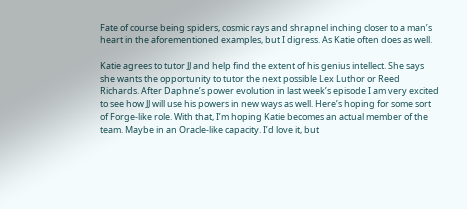Fate of course being spiders, cosmic rays and shrapnel inching closer to a man’s heart in the aforementioned examples, but I digress. As Katie often does as well.

Katie agrees to tutor JJ and help find the extent of his genius intellect. She says she wants the opportunity to tutor the next possible Lex Luthor or Reed Richards. After Daphne’s power evolution in last week’s episode I am very excited to see how JJ will use his powers in new ways as well. Here’s hoping for some sort of Forge-like role. With that, I’m hoping Katie becomes an actual member of the team. Maybe in an Oracle-like capacity. I’d love it, but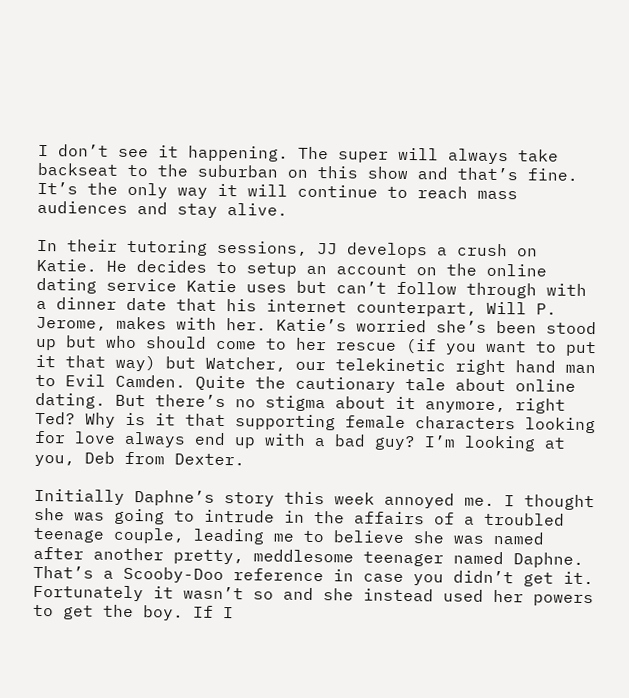I don’t see it happening. The super will always take  backseat to the suburban on this show and that’s fine. It’s the only way it will continue to reach mass audiences and stay alive.

In their tutoring sessions, JJ develops a crush on Katie. He decides to setup an account on the online dating service Katie uses but can’t follow through with a dinner date that his internet counterpart, Will P. Jerome, makes with her. Katie’s worried she’s been stood up but who should come to her rescue (if you want to put it that way) but Watcher, our telekinetic right hand man to Evil Camden. Quite the cautionary tale about online dating. But there’s no stigma about it anymore, right Ted? Why is it that supporting female characters looking for love always end up with a bad guy? I’m looking at you, Deb from Dexter.

Initially Daphne’s story this week annoyed me. I thought she was going to intrude in the affairs of a troubled teenage couple, leading me to believe she was named after another pretty, meddlesome teenager named Daphne. That’s a Scooby-Doo reference in case you didn’t get it. Fortunately it wasn’t so and she instead used her powers to get the boy. If I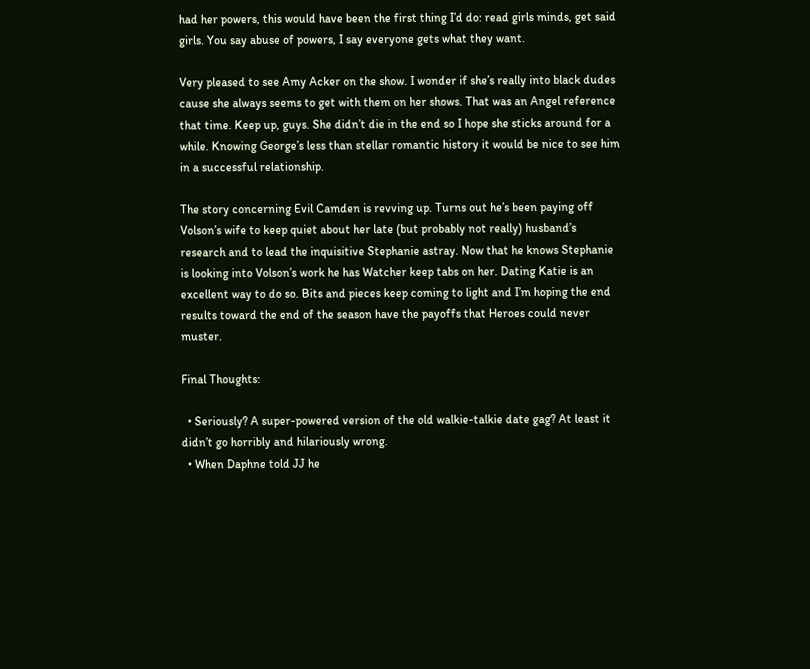had her powers, this would have been the first thing I’d do: read girls minds, get said girls. You say abuse of powers, I say everyone gets what they want.

Very pleased to see Amy Acker on the show. I wonder if she’s really into black dudes cause she always seems to get with them on her shows. That was an Angel reference that time. Keep up, guys. She didn’t die in the end so I hope she sticks around for a while. Knowing George’s less than stellar romantic history it would be nice to see him in a successful relationship.

The story concerning Evil Camden is revving up. Turns out he’s been paying off Volson’s wife to keep quiet about her late (but probably not really) husband’s research and to lead the inquisitive Stephanie astray. Now that he knows Stephanie is looking into Volson’s work he has Watcher keep tabs on her. Dating Katie is an excellent way to do so. Bits and pieces keep coming to light and I’m hoping the end results toward the end of the season have the payoffs that Heroes could never muster.

Final Thoughts:

  • Seriously? A super-powered version of the old walkie-talkie date gag? At least it didn’t go horribly and hilariously wrong.
  • When Daphne told JJ he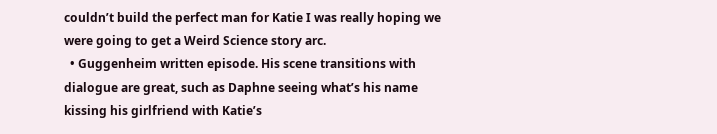couldn’t build the perfect man for Katie I was really hoping we were going to get a Weird Science story arc.
  • Guggenheim written episode. His scene transitions with dialogue are great, such as Daphne seeing what’s his name kissing his girlfriend with Katie’s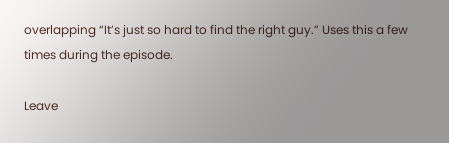overlapping “It’s just so hard to find the right guy.” Uses this a few times during the episode.

Leave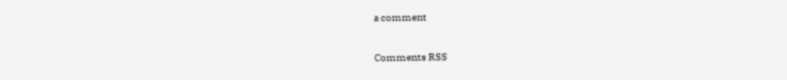a comment

Comments RSS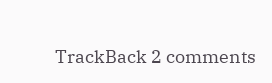TrackBack 2 comments